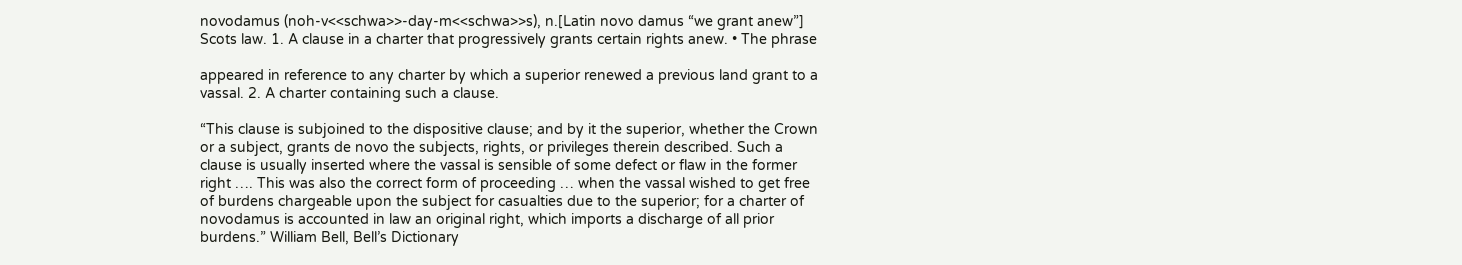novodamus (noh-v<<schwa>>-day-m<<schwa>>s), n.[Latin novo damus “we grant anew”] Scots law. 1. A clause in a charter that progressively grants certain rights anew. • The phrase

appeared in reference to any charter by which a superior renewed a previous land grant to a vassal. 2. A charter containing such a clause.

“This clause is subjoined to the dispositive clause; and by it the superior, whether the Crown or a subject, grants de novo the subjects, rights, or privileges therein described. Such a clause is usually inserted where the vassal is sensible of some defect or flaw in the former right …. This was also the correct form of proceeding … when the vassal wished to get free of burdens chargeable upon the subject for casualties due to the superior; for a charter of novodamus is accounted in law an original right, which imports a discharge of all prior burdens.” William Bell, Bell’s Dictionary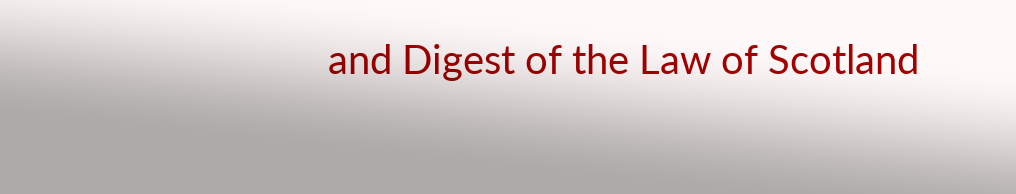and Digest of the Law of Scotland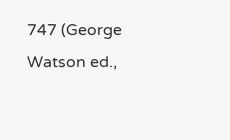747 (George Watson ed.,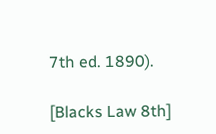7th ed. 1890).

[Blacks Law 8th]